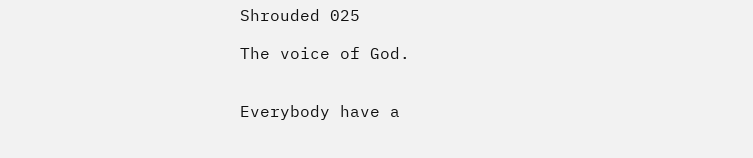Shrouded 025

The voice of God.


Everybody have a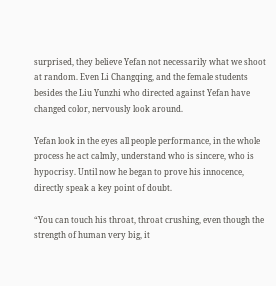surprised, they believe Yefan not necessarily what we shoot at random. Even Li Changqing, and the female students besides the Liu Yunzhi who directed against Yefan have changed color, nervously look around.

Yefan look in the eyes all people performance, in the whole process he act calmly, understand who is sincere, who is hypocrisy. Until now he began to prove his innocence, directly speak a key point of doubt.

“You can touch his throat, throat crushing, even though the strength of human very big, it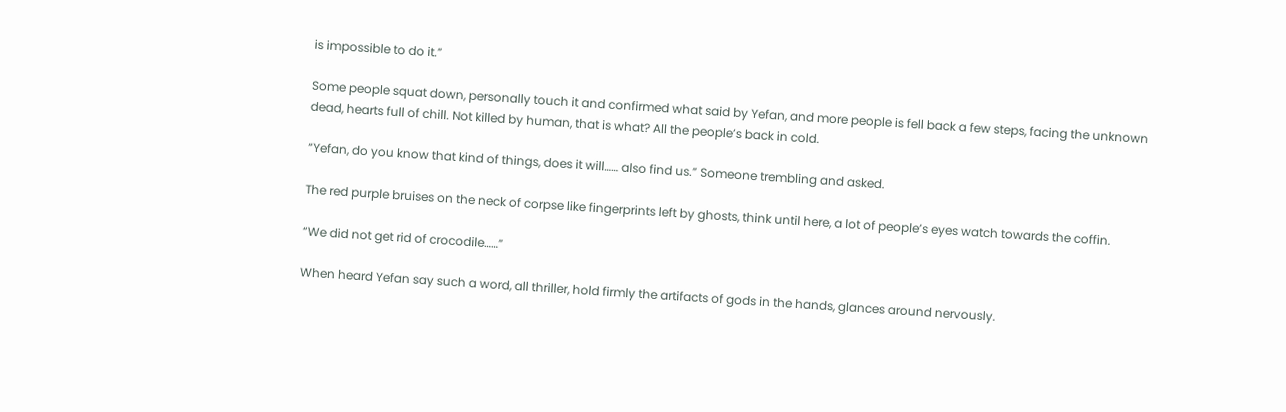is impossible to do it.”

Some people squat down, personally touch it and confirmed what said by Yefan, and more people is fell back a few steps, facing the unknown dead, hearts full of chill. Not killed by human, that is what? All the people’s back in cold.

“Yefan, do you know that kind of things, does it will…… also find us.” Someone trembling and asked.

The red purple bruises on the neck of corpse like fingerprints left by ghosts, think until here, a lot of people’s eyes watch towards the coffin.

“We did not get rid of crocodile……”

When heard Yefan say such a word, all thriller, hold firmly the artifacts of gods in the hands, glances around nervously.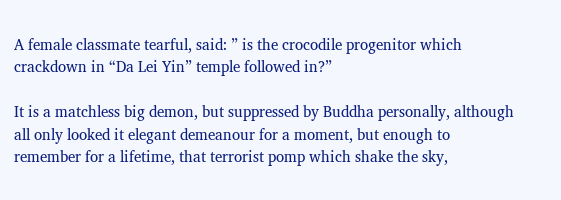A female classmate tearful, said: ” is the crocodile progenitor which crackdown in “Da Lei Yin” temple followed in?”

It is a matchless big demon, but suppressed by Buddha personally, although all only looked it elegant demeanour for a moment, but enough to remember for a lifetime, that terrorist pomp which shake the sky,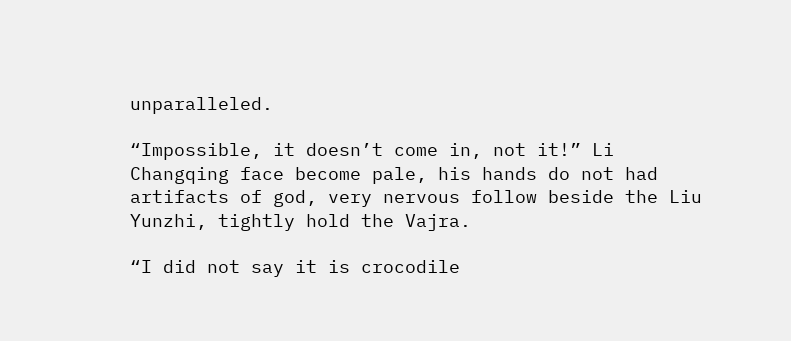unparalleled.

“Impossible, it doesn’t come in, not it!” Li Changqing face become pale, his hands do not had artifacts of god, very nervous follow beside the Liu Yunzhi, tightly hold the Vajra.

“I did not say it is crocodile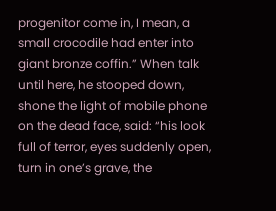progenitor come in, I mean, a small crocodile had enter into giant bronze coffin.” When talk until here, he stooped down, shone the light of mobile phone on the dead face, said: “his look full of terror, eyes suddenly open, turn in one’s grave, the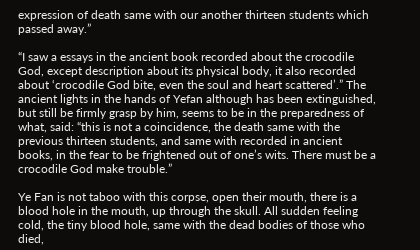expression of death same with our another thirteen students which passed away.”

“I saw a essays in the ancient book recorded about the crocodile God, except description about its physical body, it also recorded about ‘crocodile God bite, even the soul and heart scattered’.” The ancient lights in the hands of Yefan although has been extinguished, but still be firmly grasp by him, seems to be in the preparedness of what, said: “this is not a coincidence, the death same with the previous thirteen students, and same with recorded in ancient books, in the fear to be frightened out of one’s wits. There must be a crocodile God make trouble.”

Ye Fan is not taboo with this corpse, open their mouth, there is a blood hole in the mouth, up through the skull. All sudden feeling cold, the tiny blood hole, same with the dead bodies of those who died,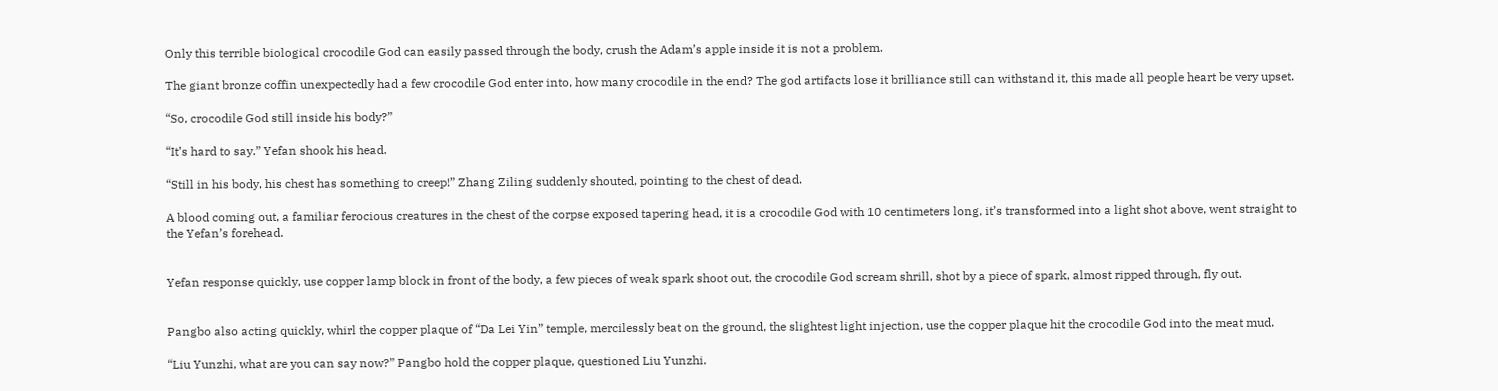Only this terrible biological crocodile God can easily passed through the body, crush the Adam’s apple inside it is not a problem.

The giant bronze coffin unexpectedly had a few crocodile God enter into, how many crocodile in the end? The god artifacts lose it brilliance still can withstand it, this made all people heart be very upset.

“So, crocodile God still inside his body?”

“It’s hard to say.” Yefan shook his head.

“Still in his body, his chest has something to creep!” Zhang Ziling suddenly shouted, pointing to the chest of dead.

A blood coming out, a familiar ferocious creatures in the chest of the corpse exposed tapering head, it is a crocodile God with 10 centimeters long, it’s transformed into a light shot above, went straight to the Yefan’s forehead.


Yefan response quickly, use copper lamp block in front of the body, a few pieces of weak spark shoot out, the crocodile God scream shrill, shot by a piece of spark, almost ripped through, fly out.


Pangbo also acting quickly, whirl the copper plaque of “Da Lei Yin” temple, mercilessly beat on the ground, the slightest light injection, use the copper plaque hit the crocodile God into the meat mud.

“Liu Yunzhi, what are you can say now?” Pangbo hold the copper plaque, questioned Liu Yunzhi.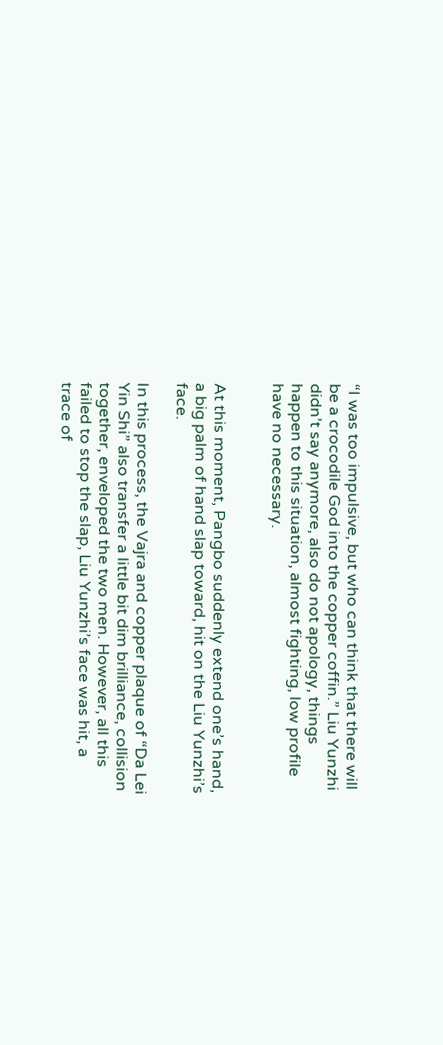“I was too impulsive, but who can think that there will be a crocodile God into the copper coffin.” Liu Yunzhi didn’t say anymore, also do not apology, things happen to this situation, almost fighting, low profile have no necessary.


At this moment, Pangbo suddenly extend one’s hand, a big palm of hand slap toward, hit on the Liu Yunzhi’s face.

In this process, the Vajra and copper plaque of “Da Lei Yin Shi” also transfer a little bit dim brilliance, collision together, enveloped the two men. However, all this failed to stop the slap, Liu Yunzhi’s face was hit, a trace of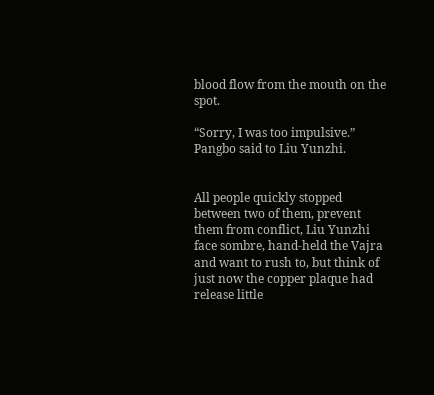blood flow from the mouth on the spot.

“Sorry, I was too impulsive.” Pangbo said to Liu Yunzhi.


All people quickly stopped between two of them, prevent them from conflict, Liu Yunzhi face sombre, hand-held the Vajra and want to rush to, but think of just now the copper plaque had release little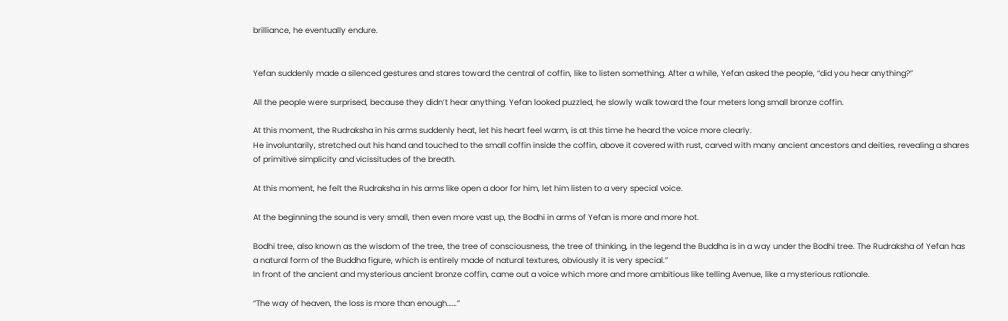brilliance, he eventually endure.


Yefan suddenly made a silenced gestures and stares toward the central of coffin, like to listen something. After a while, Yefan asked the people, “did you hear anything?”

All the people were surprised, because they didn’t hear anything. Yefan looked puzzled, he slowly walk toward the four meters long small bronze coffin.

At this moment, the Rudraksha in his arms suddenly heat, let his heart feel warm, is at this time he heard the voice more clearly.
He involuntarily, stretched out his hand and touched to the small coffin inside the coffin, above it covered with rust, carved with many ancient ancestors and deities, revealing a shares of primitive simplicity and vicissitudes of the breath.

At this moment, he felt the Rudraksha in his arms like open a door for him, let him listen to a very special voice.

At the beginning the sound is very small, then even more vast up, the Bodhi in arms of Yefan is more and more hot.

Bodhi tree, also known as the wisdom of the tree, the tree of consciousness, the tree of thinking, in the legend the Buddha is in a way under the Bodhi tree. The Rudraksha of Yefan has a natural form of the Buddha figure, which is entirely made of natural textures, obviously it is very special.”
In front of the ancient and mysterious ancient bronze coffin, came out a voice which more and more ambitious like telling Avenue, like a mysterious rationale.

“The way of heaven, the loss is more than enough……”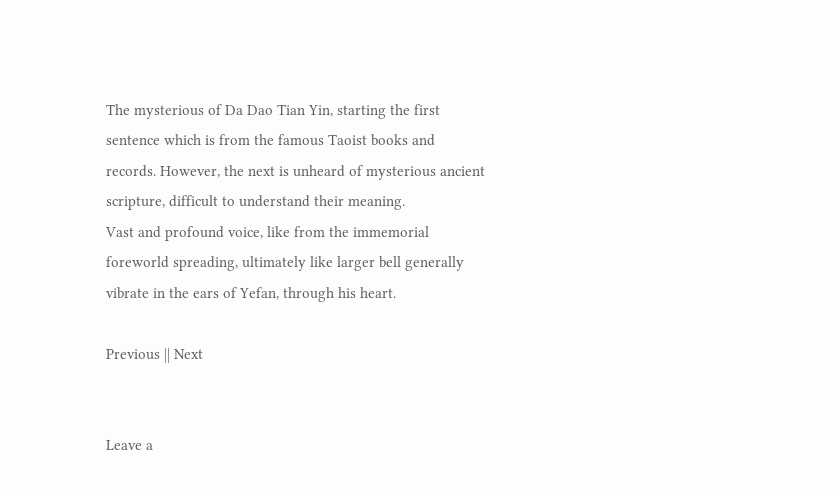The mysterious of Da Dao Tian Yin, starting the first sentence which is from the famous Taoist books and records. However, the next is unheard of mysterious ancient scripture, difficult to understand their meaning.
Vast and profound voice, like from the immemorial foreworld spreading, ultimately like larger bell generally vibrate in the ears of Yefan, through his heart.

Previous || Next


Leave a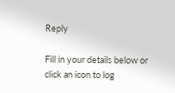Reply

Fill in your details below or click an icon to log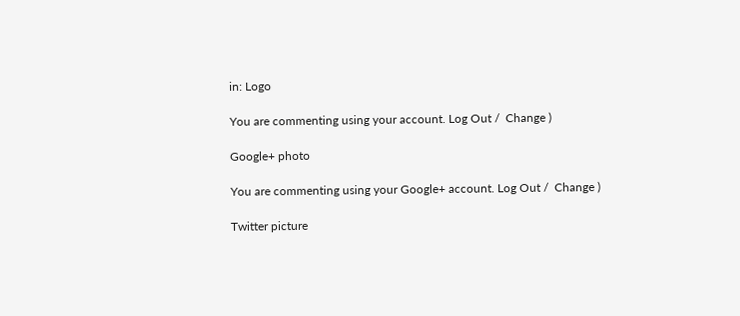in: Logo

You are commenting using your account. Log Out /  Change )

Google+ photo

You are commenting using your Google+ account. Log Out /  Change )

Twitter picture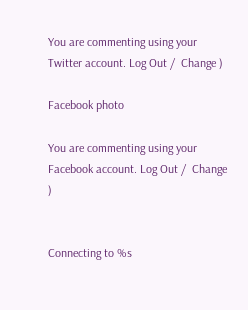You are commenting using your Twitter account. Log Out /  Change )

Facebook photo

You are commenting using your Facebook account. Log Out /  Change )


Connecting to %s